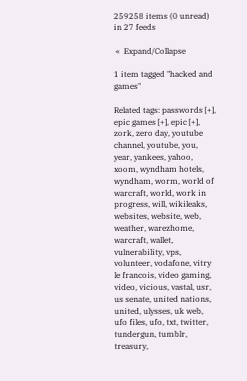259258 items (0 unread) in 27 feeds

 «  Expand/Collapse

1 item tagged "hacked and games"

Related tags: passwords [+], epic games [+], epic [+], zork, zero day, youtube channel, youtube, you, year, yankees, yahoo, xoom, wyndham hotels, wyndham, worm, world of warcraft, world, work in progress, will, wikileaks, websites, website, web, weather, warezhome, warcraft, wallet, vulnerability, vps, volunteer, vodafone, vitry le francois, video gaming, video, vicious, vastal, usr, us senate, united nations, united, ulysses, uk web, ufo files, ufo, txt, twitter, tundergun, tumblr, treasury,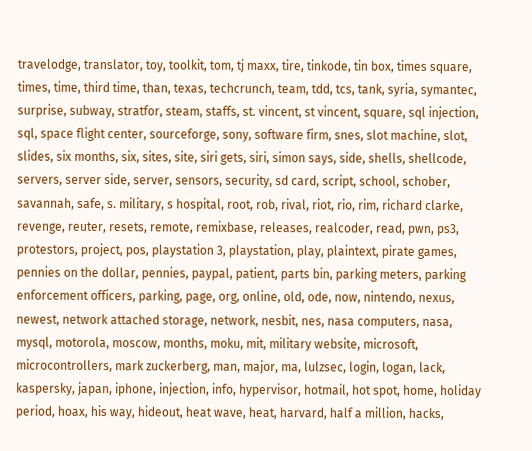travelodge, translator, toy, toolkit, tom, tj maxx, tire, tinkode, tin box, times square, times, time, third time, than, texas, techcrunch, team, tdd, tcs, tank, syria, symantec, surprise, subway, stratfor, steam, staffs, st. vincent, st vincent, square, sql injection, sql, space flight center, sourceforge, sony, software firm, snes, slot machine, slot, slides, six months, six, sites, site, siri gets, siri, simon says, side, shells, shellcode, servers, server side, server, sensors, security, sd card, script, school, schober, savannah, safe, s. military, s hospital, root, rob, rival, riot, rio, rim, richard clarke, revenge, reuter, resets, remote, remixbase, releases, realcoder, read, pwn, ps3, protestors, project, pos, playstation 3, playstation, play, plaintext, pirate games, pennies on the dollar, pennies, paypal, patient, parts bin, parking meters, parking enforcement officers, parking, page, org, online, old, ode, now, nintendo, nexus, newest, network attached storage, network, nesbit, nes, nasa computers, nasa, mysql, motorola, moscow, months, moku, mit, military website, microsoft, microcontrollers, mark zuckerberg, man, major, ma, lulzsec, login, logan, lack, kaspersky, japan, iphone, injection, info, hypervisor, hotmail, hot spot, home, holiday period, hoax, his way, hideout, heat wave, heat, harvard, half a million, hacks,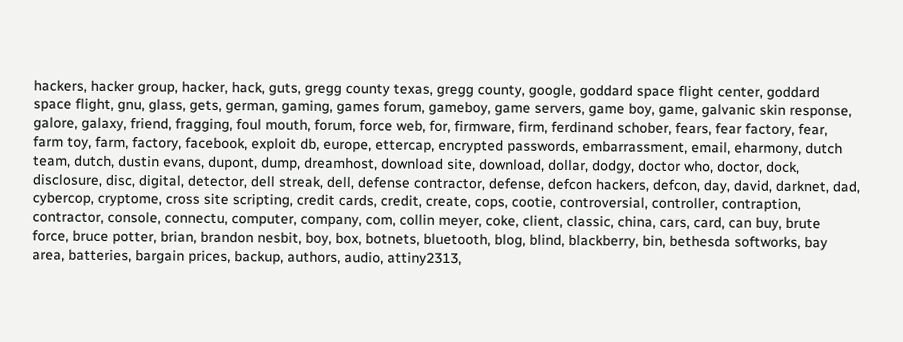hackers, hacker group, hacker, hack, guts, gregg county texas, gregg county, google, goddard space flight center, goddard space flight, gnu, glass, gets, german, gaming, games forum, gameboy, game servers, game boy, game, galvanic skin response, galore, galaxy, friend, fragging, foul mouth, forum, force web, for, firmware, firm, ferdinand schober, fears, fear factory, fear, farm toy, farm, factory, facebook, exploit db, europe, ettercap, encrypted passwords, embarrassment, email, eharmony, dutch team, dutch, dustin evans, dupont, dump, dreamhost, download site, download, dollar, dodgy, doctor who, doctor, dock, disclosure, disc, digital, detector, dell streak, dell, defense contractor, defense, defcon hackers, defcon, day, david, darknet, dad, cybercop, cryptome, cross site scripting, credit cards, credit, create, cops, cootie, controversial, controller, contraption, contractor, console, connectu, computer, company, com, collin meyer, coke, client, classic, china, cars, card, can buy, brute force, bruce potter, brian, brandon nesbit, boy, box, botnets, bluetooth, blog, blind, blackberry, bin, bethesda softworks, bay area, batteries, bargain prices, backup, authors, audio, attiny2313,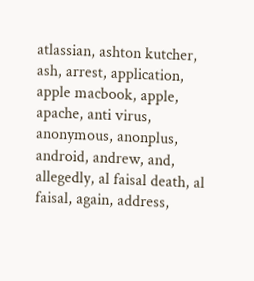atlassian, ashton kutcher, ash, arrest, application, apple macbook, apple, apache, anti virus, anonymous, anonplus, android, andrew, and, allegedly, al faisal death, al faisal, again, address,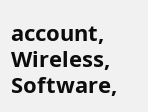account, Wireless, Software,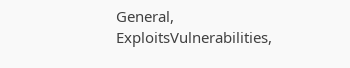General, ExploitsVulnerabilities,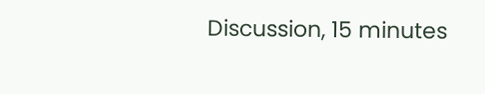Discussion, 15 minutes